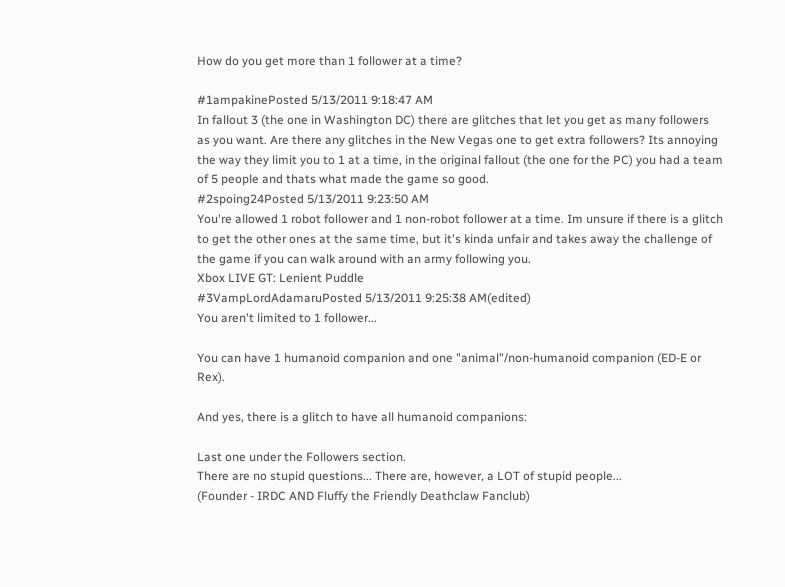How do you get more than 1 follower at a time?

#1ampakinePosted 5/13/2011 9:18:47 AM
In fallout 3 (the one in Washington DC) there are glitches that let you get as many followers as you want. Are there any glitches in the New Vegas one to get extra followers? Its annoying the way they limit you to 1 at a time, in the original fallout (the one for the PC) you had a team of 5 people and thats what made the game so good.
#2spoing24Posted 5/13/2011 9:23:50 AM
You're allowed 1 robot follower and 1 non-robot follower at a time. Im unsure if there is a glitch to get the other ones at the same time, but it's kinda unfair and takes away the challenge of the game if you can walk around with an army following you.
Xbox LIVE GT: Lenient Puddle
#3VampLordAdamaruPosted 5/13/2011 9:25:38 AM(edited)
You aren't limited to 1 follower...

You can have 1 humanoid companion and one "animal"/non-humanoid companion (ED-E or Rex).

And yes, there is a glitch to have all humanoid companions:

Last one under the Followers section.
There are no stupid questions... There are, however, a LOT of stupid people...
(Founder - IRDC AND Fluffy the Friendly Deathclaw Fanclub)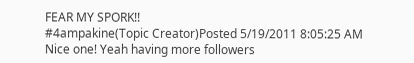FEAR MY SPORK!!
#4ampakine(Topic Creator)Posted 5/19/2011 8:05:25 AM
Nice one! Yeah having more followers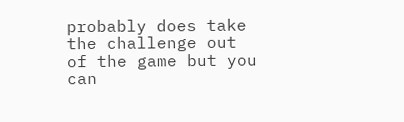probably does take the challenge out of the game but you can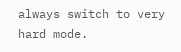always switch to very hard mode.